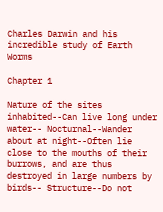Charles Darwin and his incredible study of Earth Worms

Chapter 1

Nature of the sites inhabited--Can live long under water-- Nocturnal--Wander about at night--Often lie close to the mouths of their burrows, and are thus destroyed in large numbers by birds-- Structure--Do not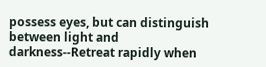possess eyes, but can distinguish between light and darkness--Retreat rapidly when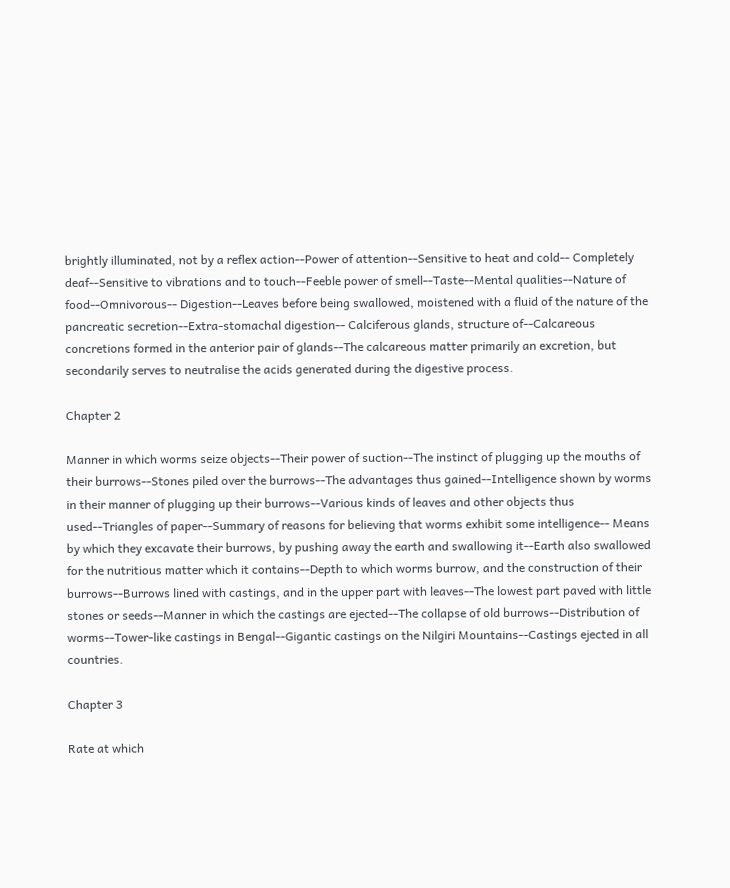brightly illuminated, not by a reflex action--Power of attention--Sensitive to heat and cold-- Completely deaf--Sensitive to vibrations and to touch--Feeble power of smell--Taste--Mental qualities--Nature of food--Omnivorous-- Digestion--Leaves before being swallowed, moistened with a fluid of the nature of the pancreatic secretion--Extra-stomachal digestion-- Calciferous glands, structure of--Calcareous concretions formed in the anterior pair of glands--The calcareous matter primarily an excretion, but secondarily serves to neutralise the acids generated during the digestive process.

Chapter 2

Manner in which worms seize objects--Their power of suction--The instinct of plugging up the mouths of their burrows--Stones piled over the burrows--The advantages thus gained--Intelligence shown by worms in their manner of plugging up their burrows--Various kinds of leaves and other objects thus used--Triangles of paper--Summary of reasons for believing that worms exhibit some intelligence-- Means by which they excavate their burrows, by pushing away the earth and swallowing it--Earth also swallowed for the nutritious matter which it contains--Depth to which worms burrow, and the construction of their burrows--Burrows lined with castings, and in the upper part with leaves--The lowest part paved with little stones or seeds--Manner in which the castings are ejected--The collapse of old burrows--Distribution of worms--Tower-like castings in Bengal--Gigantic castings on the Nilgiri Mountains--Castings ejected in all countries.

Chapter 3

Rate at which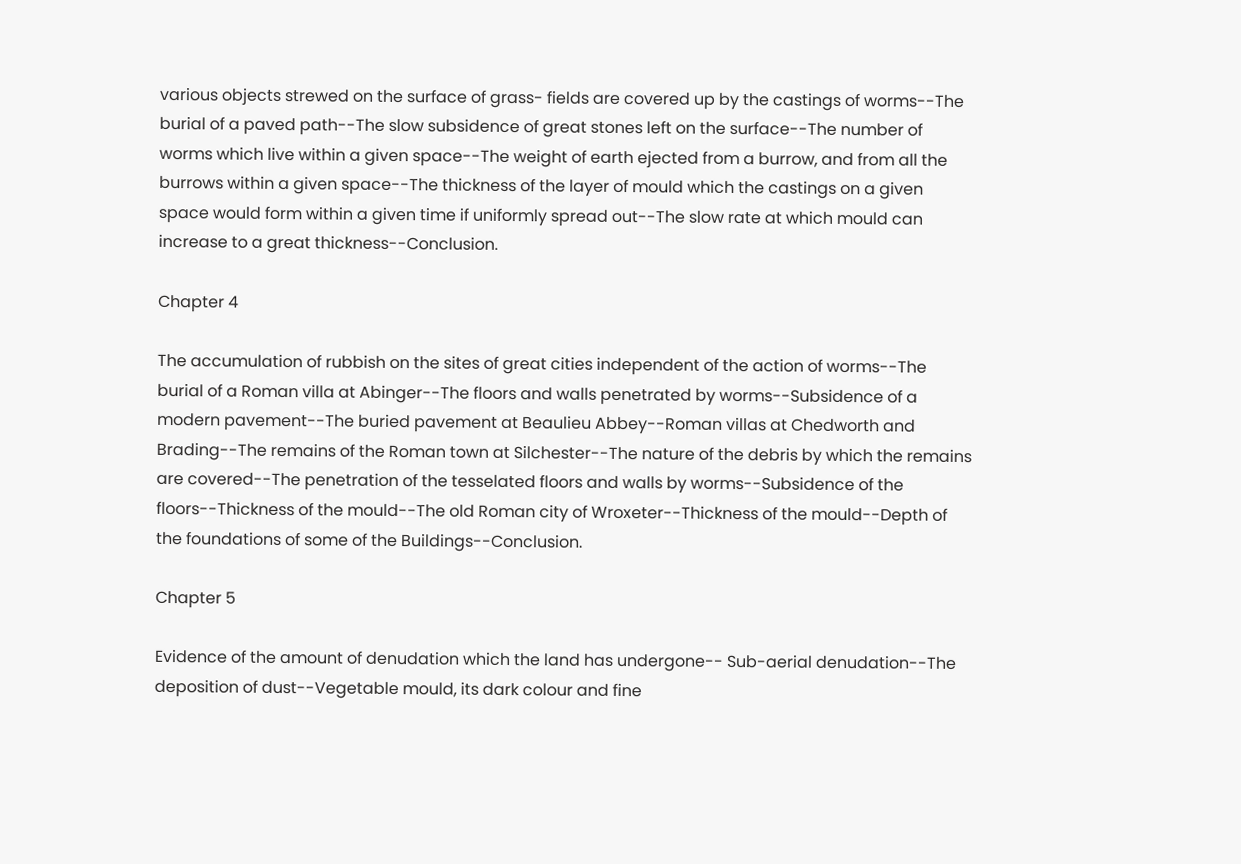various objects strewed on the surface of grass- fields are covered up by the castings of worms--The burial of a paved path--The slow subsidence of great stones left on the surface--The number of worms which live within a given space--The weight of earth ejected from a burrow, and from all the burrows within a given space--The thickness of the layer of mould which the castings on a given space would form within a given time if uniformly spread out--The slow rate at which mould can increase to a great thickness--Conclusion.

Chapter 4

The accumulation of rubbish on the sites of great cities independent of the action of worms--The burial of a Roman villa at Abinger--The floors and walls penetrated by worms--Subsidence of a modern pavement--The buried pavement at Beaulieu Abbey--Roman villas at Chedworth and Brading--The remains of the Roman town at Silchester--The nature of the debris by which the remains are covered--The penetration of the tesselated floors and walls by worms--Subsidence of the floors--Thickness of the mould--The old Roman city of Wroxeter--Thickness of the mould--Depth of the foundations of some of the Buildings--Conclusion.

Chapter 5

Evidence of the amount of denudation which the land has undergone-- Sub-aerial denudation--The deposition of dust--Vegetable mould, its dark colour and fine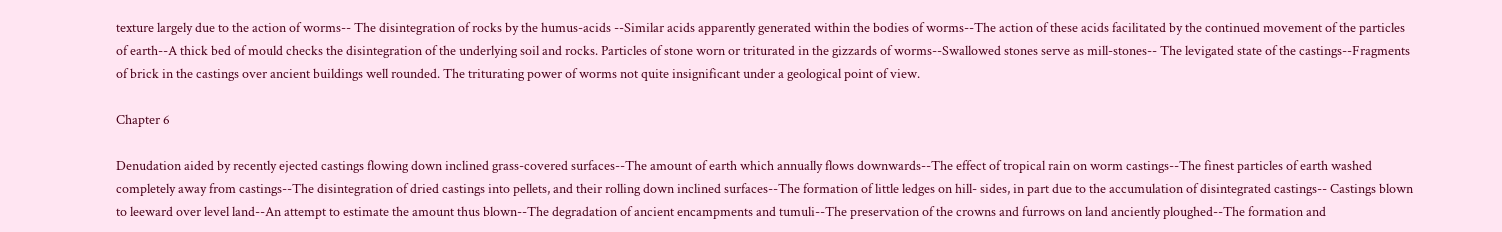texture largely due to the action of worms-- The disintegration of rocks by the humus-acids --Similar acids apparently generated within the bodies of worms--The action of these acids facilitated by the continued movement of the particles of earth--A thick bed of mould checks the disintegration of the underlying soil and rocks. Particles of stone worn or triturated in the gizzards of worms--Swallowed stones serve as mill-stones-- The levigated state of the castings--Fragments of brick in the castings over ancient buildings well rounded. The triturating power of worms not quite insignificant under a geological point of view.

Chapter 6

Denudation aided by recently ejected castings flowing down inclined grass-covered surfaces--The amount of earth which annually flows downwards--The effect of tropical rain on worm castings--The finest particles of earth washed completely away from castings--The disintegration of dried castings into pellets, and their rolling down inclined surfaces--The formation of little ledges on hill- sides, in part due to the accumulation of disintegrated castings-- Castings blown to leeward over level land--An attempt to estimate the amount thus blown--The degradation of ancient encampments and tumuli--The preservation of the crowns and furrows on land anciently ploughed--The formation and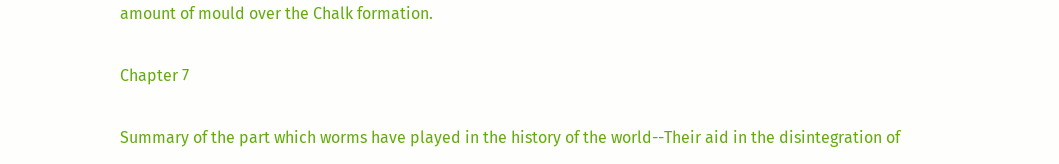amount of mould over the Chalk formation.

Chapter 7

Summary of the part which worms have played in the history of the world--Their aid in the disintegration of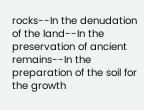rocks--In the denudation of the land--In the preservation of ancient remains--In the preparation of the soil for the growth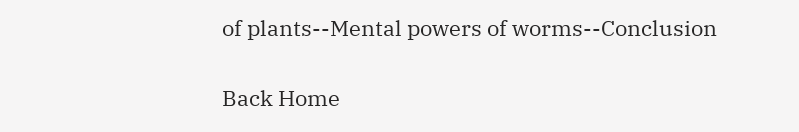of plants--Mental powers of worms--Conclusion

Back Home